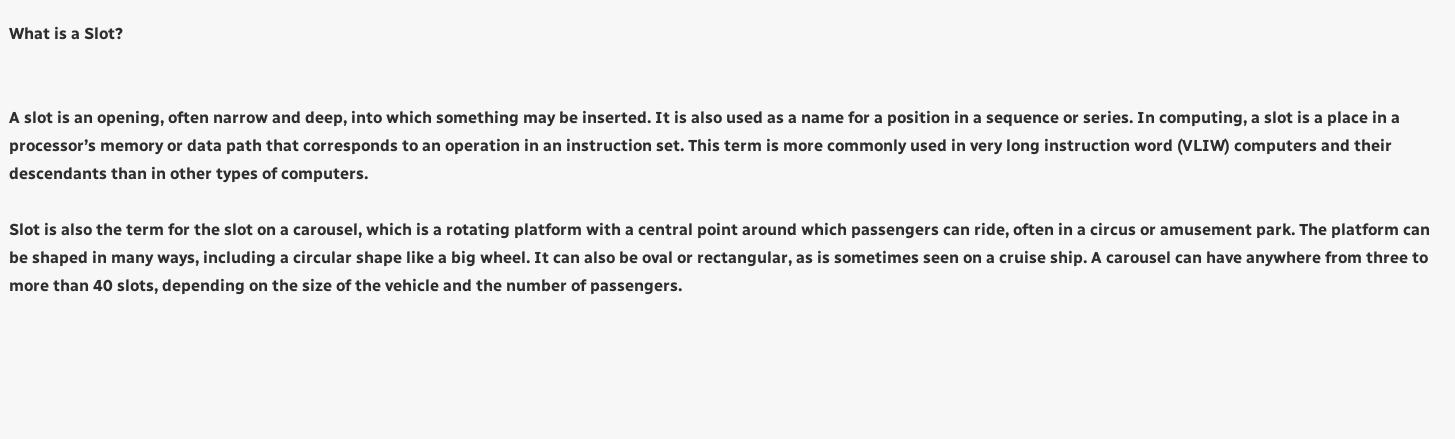What is a Slot?


A slot is an opening, often narrow and deep, into which something may be inserted. It is also used as a name for a position in a sequence or series. In computing, a slot is a place in a processor’s memory or data path that corresponds to an operation in an instruction set. This term is more commonly used in very long instruction word (VLIW) computers and their descendants than in other types of computers.

Slot is also the term for the slot on a carousel, which is a rotating platform with a central point around which passengers can ride, often in a circus or amusement park. The platform can be shaped in many ways, including a circular shape like a big wheel. It can also be oval or rectangular, as is sometimes seen on a cruise ship. A carousel can have anywhere from three to more than 40 slots, depending on the size of the vehicle and the number of passengers.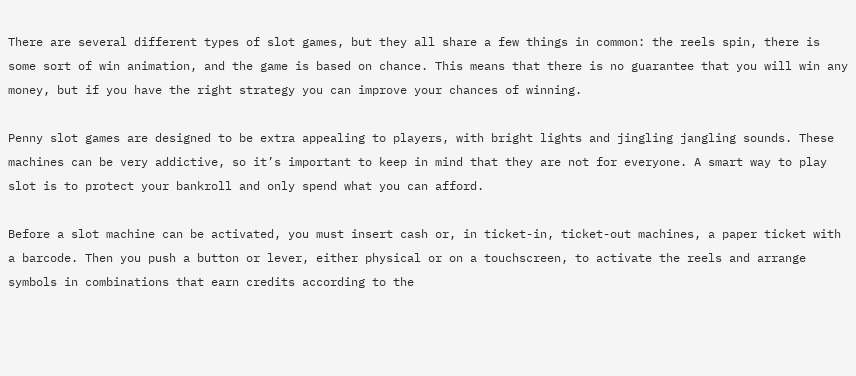There are several different types of slot games, but they all share a few things in common: the reels spin, there is some sort of win animation, and the game is based on chance. This means that there is no guarantee that you will win any money, but if you have the right strategy you can improve your chances of winning.

Penny slot games are designed to be extra appealing to players, with bright lights and jingling jangling sounds. These machines can be very addictive, so it’s important to keep in mind that they are not for everyone. A smart way to play slot is to protect your bankroll and only spend what you can afford.

Before a slot machine can be activated, you must insert cash or, in ticket-in, ticket-out machines, a paper ticket with a barcode. Then you push a button or lever, either physical or on a touchscreen, to activate the reels and arrange symbols in combinations that earn credits according to the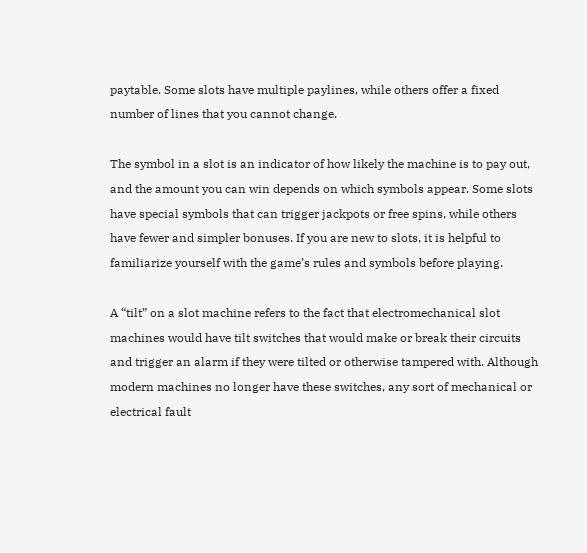paytable. Some slots have multiple paylines, while others offer a fixed number of lines that you cannot change.

The symbol in a slot is an indicator of how likely the machine is to pay out, and the amount you can win depends on which symbols appear. Some slots have special symbols that can trigger jackpots or free spins, while others have fewer and simpler bonuses. If you are new to slots, it is helpful to familiarize yourself with the game’s rules and symbols before playing.

A “tilt” on a slot machine refers to the fact that electromechanical slot machines would have tilt switches that would make or break their circuits and trigger an alarm if they were tilted or otherwise tampered with. Although modern machines no longer have these switches, any sort of mechanical or electrical fault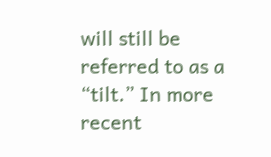will still be referred to as a “tilt.” In more recent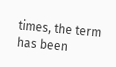times, the term has been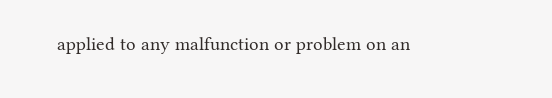applied to any malfunction or problem on an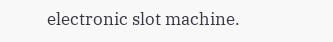electronic slot machine.